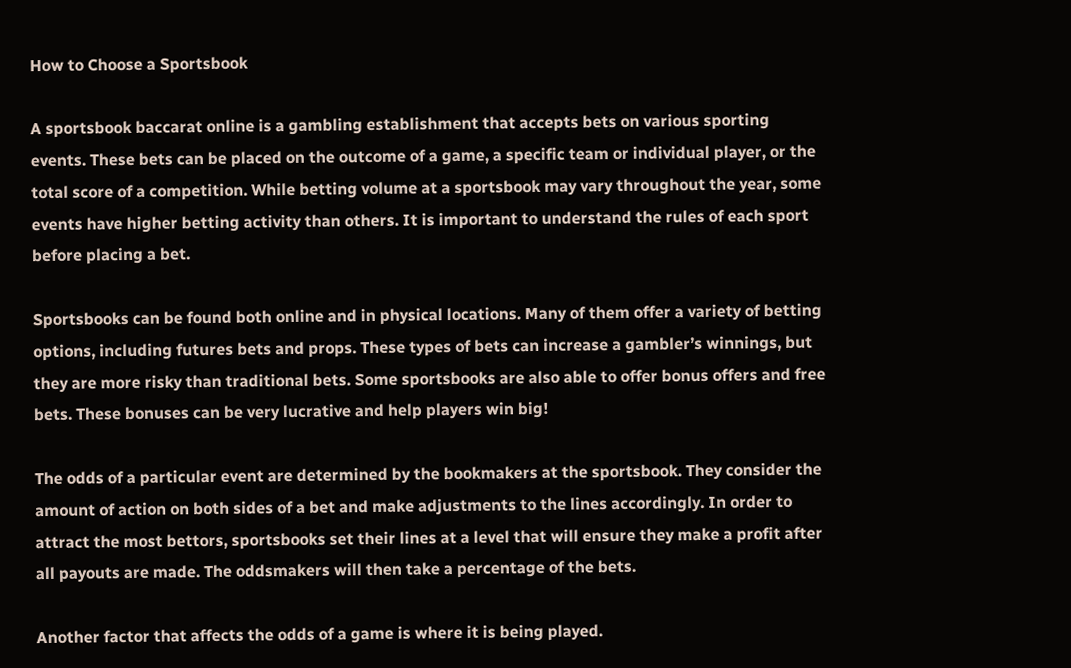How to Choose a Sportsbook

A sportsbook baccarat online is a gambling establishment that accepts bets on various sporting events. These bets can be placed on the outcome of a game, a specific team or individual player, or the total score of a competition. While betting volume at a sportsbook may vary throughout the year, some events have higher betting activity than others. It is important to understand the rules of each sport before placing a bet.

Sportsbooks can be found both online and in physical locations. Many of them offer a variety of betting options, including futures bets and props. These types of bets can increase a gambler’s winnings, but they are more risky than traditional bets. Some sportsbooks are also able to offer bonus offers and free bets. These bonuses can be very lucrative and help players win big!

The odds of a particular event are determined by the bookmakers at the sportsbook. They consider the amount of action on both sides of a bet and make adjustments to the lines accordingly. In order to attract the most bettors, sportsbooks set their lines at a level that will ensure they make a profit after all payouts are made. The oddsmakers will then take a percentage of the bets.

Another factor that affects the odds of a game is where it is being played.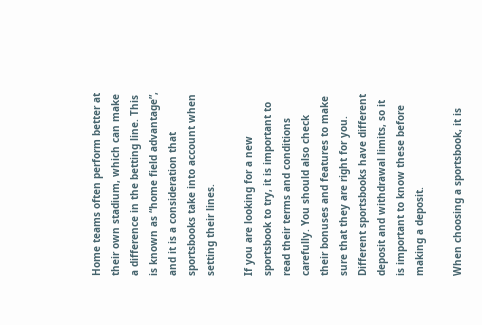Home teams often perform better at their own stadium, which can make a difference in the betting line. This is known as “home field advantage”, and it is a consideration that sportsbooks take into account when setting their lines.

If you are looking for a new sportsbook to try, it is important to read their terms and conditions carefully. You should also check their bonuses and features to make sure that they are right for you. Different sportsbooks have different deposit and withdrawal limits, so it is important to know these before making a deposit.

When choosing a sportsbook, it is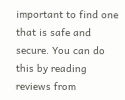important to find one that is safe and secure. You can do this by reading reviews from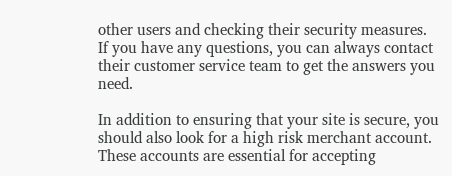other users and checking their security measures. If you have any questions, you can always contact their customer service team to get the answers you need.

In addition to ensuring that your site is secure, you should also look for a high risk merchant account. These accounts are essential for accepting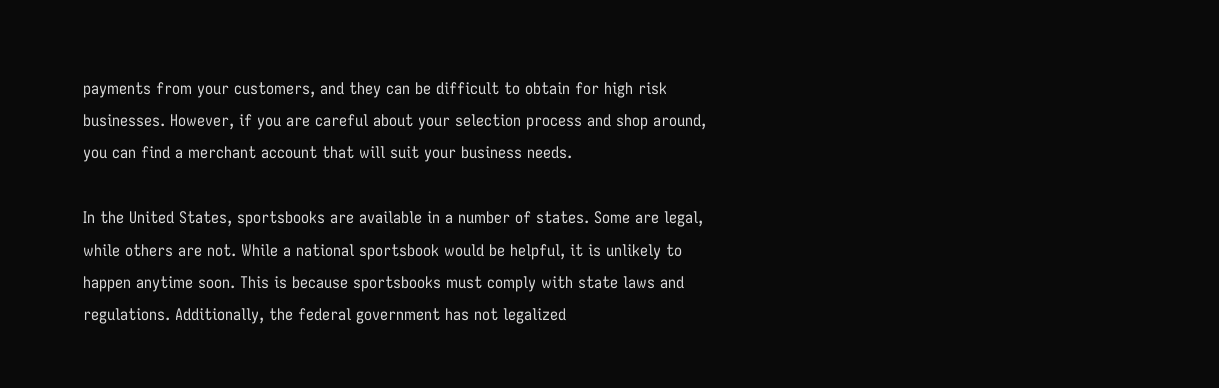payments from your customers, and they can be difficult to obtain for high risk businesses. However, if you are careful about your selection process and shop around, you can find a merchant account that will suit your business needs.

In the United States, sportsbooks are available in a number of states. Some are legal, while others are not. While a national sportsbook would be helpful, it is unlikely to happen anytime soon. This is because sportsbooks must comply with state laws and regulations. Additionally, the federal government has not legalized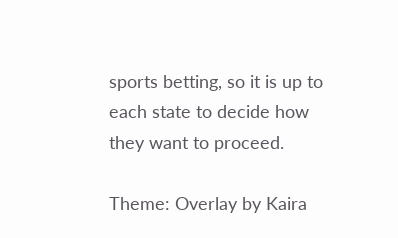sports betting, so it is up to each state to decide how they want to proceed.

Theme: Overlay by Kaira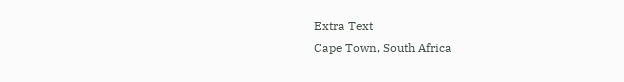Extra Text
Cape Town, South Africa